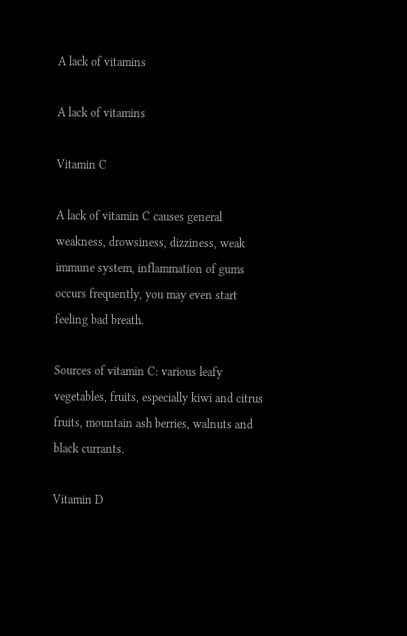A lack of vitamins

A lack of vitamins

Vitamin C

A lack of vitamin C causes general weakness, drowsiness, dizziness, weak immune system, inflammation of gums occurs frequently, you may even start feeling bad breath.

Sources of vitamin C: various leafy vegetables, fruits, especially kiwi and citrus fruits, mountain ash berries, walnuts and black currants.

Vitamin D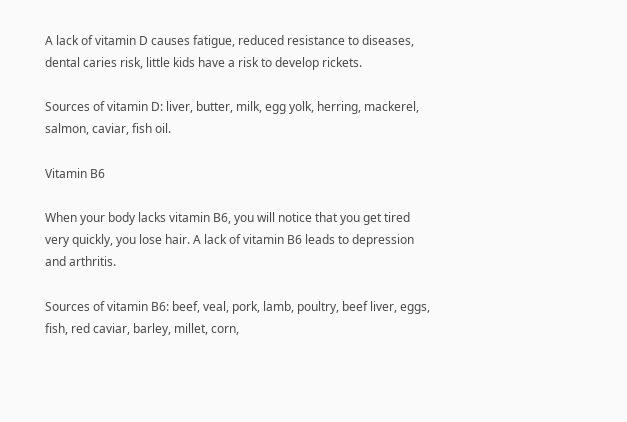A lack of vitamin D causes fatigue, reduced resistance to diseases, dental caries risk, little kids have a risk to develop rickets.

Sources of vitamin D: liver, butter, milk, egg yolk, herring, mackerel, salmon, caviar, fish oil.

Vitamin B6

When your body lacks vitamin B6, you will notice that you get tired very quickly, you lose hair. A lack of vitamin B6 leads to depression and arthritis.

Sources of vitamin B6: beef, veal, pork, lamb, poultry, beef liver, eggs, fish, red caviar, barley, millet, corn,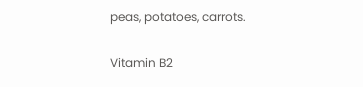peas, potatoes, carrots.

Vitamin B2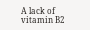A lack of vitamin B2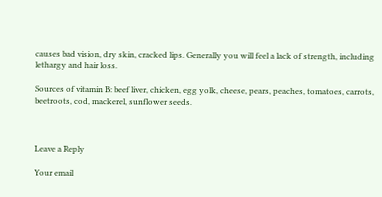causes bad vision, dry skin, cracked lips. Generally you will feel a lack of strength, including lethargy and hair loss.

Sources of vitamin B: beef liver, chicken, egg yolk, cheese, pears, peaches, tomatoes, carrots, beetroots, cod, mackerel, sunflower seeds.



Leave a Reply

Your email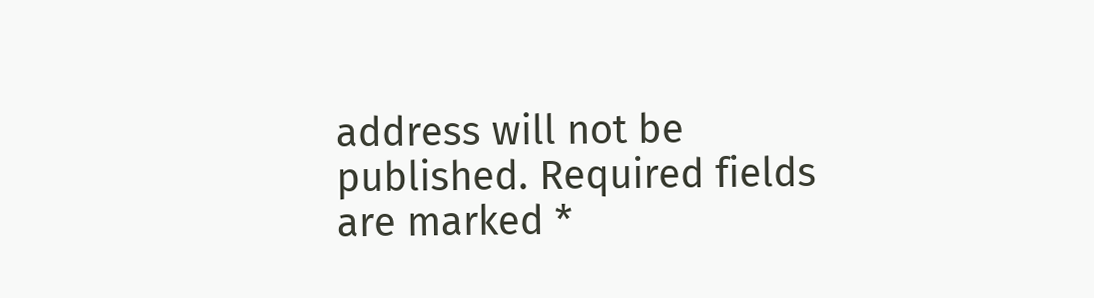address will not be published. Required fields are marked *